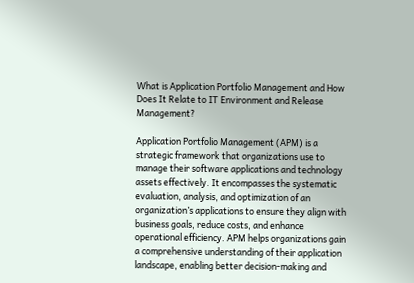What is Application Portfolio Management and How Does It Relate to IT Environment and Release Management?

Application Portfolio Management (APM) is a strategic framework that organizations use to manage their software applications and technology assets effectively. It encompasses the systematic evaluation, analysis, and optimization of an organization’s applications to ensure they align with business goals, reduce costs, and enhance operational efficiency. APM helps organizations gain a comprehensive understanding of their application landscape, enabling better decision-making and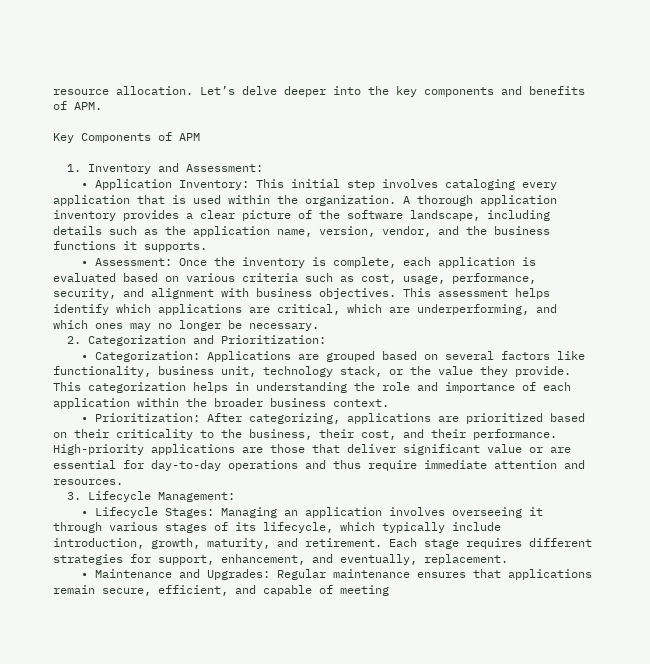resource allocation. Let’s delve deeper into the key components and benefits of APM.

Key Components of APM

  1. Inventory and Assessment:
    • Application Inventory: This initial step involves cataloging every application that is used within the organization. A thorough application inventory provides a clear picture of the software landscape, including details such as the application name, version, vendor, and the business functions it supports.
    • Assessment: Once the inventory is complete, each application is evaluated based on various criteria such as cost, usage, performance, security, and alignment with business objectives. This assessment helps identify which applications are critical, which are underperforming, and which ones may no longer be necessary.
  2. Categorization and Prioritization:
    • Categorization: Applications are grouped based on several factors like functionality, business unit, technology stack, or the value they provide. This categorization helps in understanding the role and importance of each application within the broader business context.
    • Prioritization: After categorizing, applications are prioritized based on their criticality to the business, their cost, and their performance. High-priority applications are those that deliver significant value or are essential for day-to-day operations and thus require immediate attention and resources.
  3. Lifecycle Management:
    • Lifecycle Stages: Managing an application involves overseeing it through various stages of its lifecycle, which typically include introduction, growth, maturity, and retirement. Each stage requires different strategies for support, enhancement, and eventually, replacement.
    • Maintenance and Upgrades: Regular maintenance ensures that applications remain secure, efficient, and capable of meeting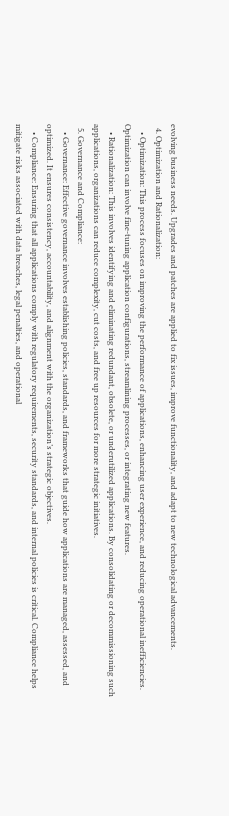evolving business needs. Upgrades and patches are applied to fix issues, improve functionality, and adapt to new technological advancements.
  4. Optimization and Rationalization:
    • Optimization: This process focuses on improving the performance of applications, enhancing user experience, and reducing operational inefficiencies. Optimization can involve fine-tuning application configurations, streamlining processes, or integrating new features.
    • Rationalization: This involves identifying and eliminating redundant, obsolete, or underutilized applications. By consolidating or decommissioning such applications, organizations can reduce complexity, cut costs, and free up resources for more strategic initiatives.
  5. Governance and Compliance:
    • Governance: Effective governance involves establishing policies, standards, and frameworks that guide how applications are managed, assessed, and optimized. It ensures consistency, accountability, and alignment with the organization’s strategic objectives.
    • Compliance: Ensuring that all applications comply with regulatory requirements, security standards, and internal policies is critical. Compliance helps mitigate risks associated with data breaches, legal penalties, and operational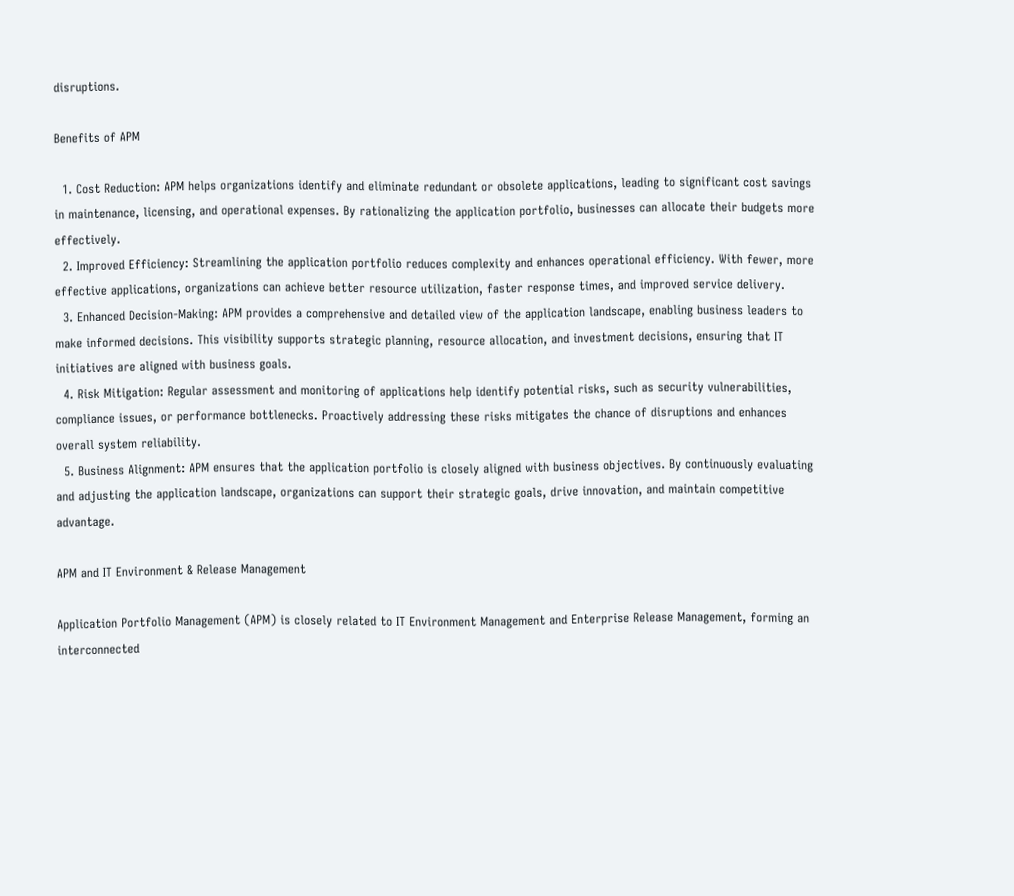disruptions.

Benefits of APM

  1. Cost Reduction: APM helps organizations identify and eliminate redundant or obsolete applications, leading to significant cost savings in maintenance, licensing, and operational expenses. By rationalizing the application portfolio, businesses can allocate their budgets more effectively.
  2. Improved Efficiency: Streamlining the application portfolio reduces complexity and enhances operational efficiency. With fewer, more effective applications, organizations can achieve better resource utilization, faster response times, and improved service delivery.
  3. Enhanced Decision-Making: APM provides a comprehensive and detailed view of the application landscape, enabling business leaders to make informed decisions. This visibility supports strategic planning, resource allocation, and investment decisions, ensuring that IT initiatives are aligned with business goals.
  4. Risk Mitigation: Regular assessment and monitoring of applications help identify potential risks, such as security vulnerabilities, compliance issues, or performance bottlenecks. Proactively addressing these risks mitigates the chance of disruptions and enhances overall system reliability.
  5. Business Alignment: APM ensures that the application portfolio is closely aligned with business objectives. By continuously evaluating and adjusting the application landscape, organizations can support their strategic goals, drive innovation, and maintain competitive advantage.

APM and IT Environment & Release Management

Application Portfolio Management (APM) is closely related to IT Environment Management and Enterprise Release Management, forming an interconnected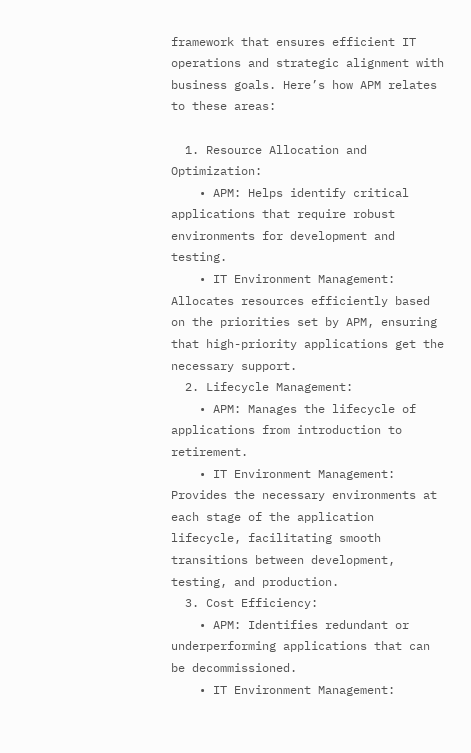framework that ensures efficient IT operations and strategic alignment with business goals. Here’s how APM relates to these areas:

  1. Resource Allocation and Optimization:
    • APM: Helps identify critical applications that require robust environments for development and testing.
    • IT Environment Management: Allocates resources efficiently based on the priorities set by APM, ensuring that high-priority applications get the necessary support.
  2. Lifecycle Management:
    • APM: Manages the lifecycle of applications from introduction to retirement.
    • IT Environment Management: Provides the necessary environments at each stage of the application lifecycle, facilitating smooth transitions between development, testing, and production.
  3. Cost Efficiency:
    • APM: Identifies redundant or underperforming applications that can be decommissioned.
    • IT Environment Management: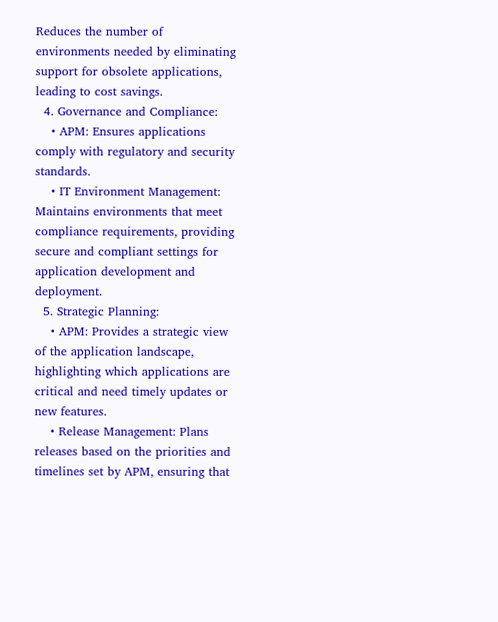Reduces the number of environments needed by eliminating support for obsolete applications, leading to cost savings.
  4. Governance and Compliance:
    • APM: Ensures applications comply with regulatory and security standards.
    • IT Environment Management: Maintains environments that meet compliance requirements, providing secure and compliant settings for application development and deployment.
  5. Strategic Planning:
    • APM: Provides a strategic view of the application landscape, highlighting which applications are critical and need timely updates or new features.
    • Release Management: Plans releases based on the priorities and timelines set by APM, ensuring that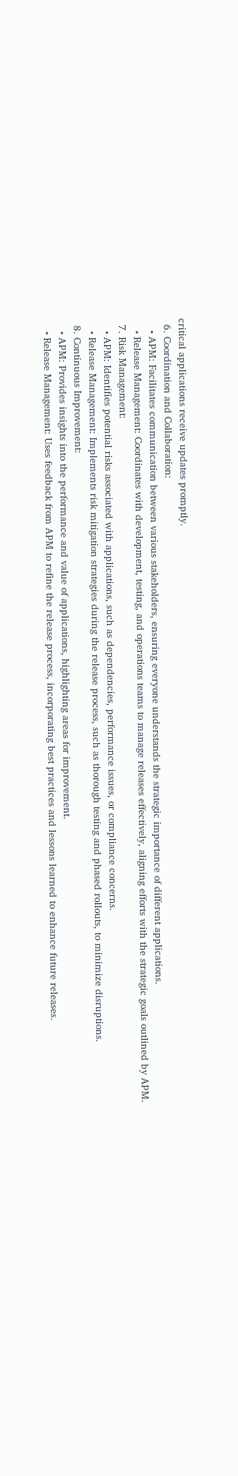critical applications receive updates promptly.
  6. Coordination and Collaboration:
    • APM: Facilitates communication between various stakeholders, ensuring everyone understands the strategic importance of different applications.
    • Release Management: Coordinates with development, testing, and operations teams to manage releases effectively, aligning efforts with the strategic goals outlined by APM.
  7. Risk Management:
    • APM: Identifies potential risks associated with applications, such as dependencies, performance issues, or compliance concerns.
    • Release Management: Implements risk mitigation strategies during the release process, such as thorough testing and phased rollouts, to minimize disruptions.
  8. Continuous Improvement:
    • APM: Provides insights into the performance and value of applications, highlighting areas for improvement.
    • Release Management: Uses feedback from APM to refine the release process, incorporating best practices and lessons learned to enhance future releases.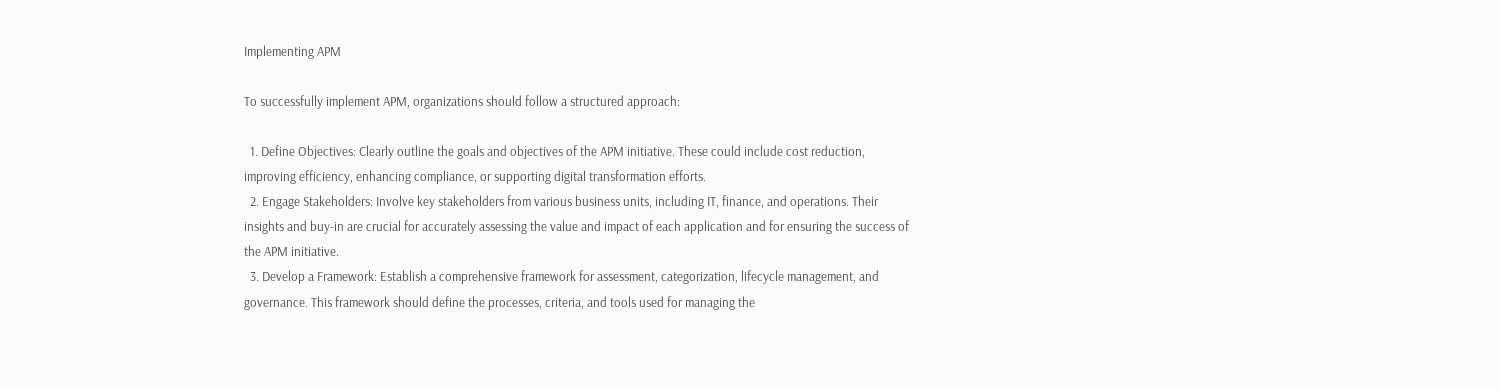Implementing APM

To successfully implement APM, organizations should follow a structured approach:

  1. Define Objectives: Clearly outline the goals and objectives of the APM initiative. These could include cost reduction, improving efficiency, enhancing compliance, or supporting digital transformation efforts.
  2. Engage Stakeholders: Involve key stakeholders from various business units, including IT, finance, and operations. Their insights and buy-in are crucial for accurately assessing the value and impact of each application and for ensuring the success of the APM initiative.
  3. Develop a Framework: Establish a comprehensive framework for assessment, categorization, lifecycle management, and governance. This framework should define the processes, criteria, and tools used for managing the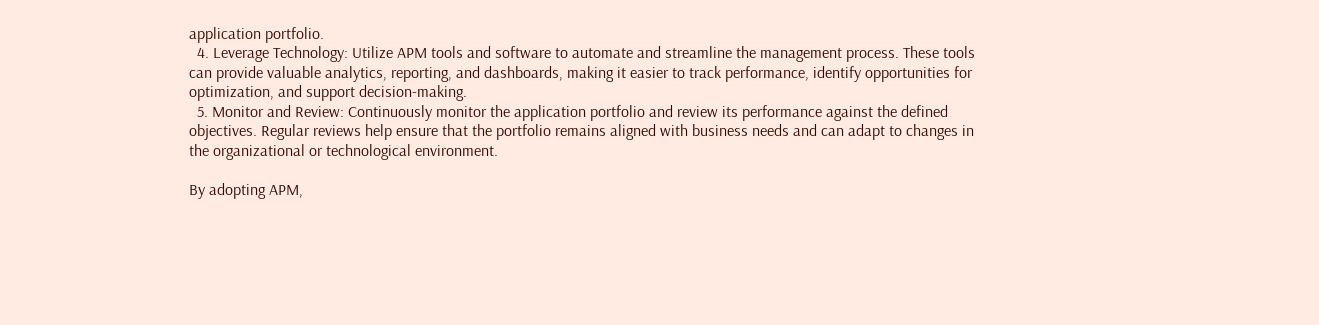application portfolio.
  4. Leverage Technology: Utilize APM tools and software to automate and streamline the management process. These tools can provide valuable analytics, reporting, and dashboards, making it easier to track performance, identify opportunities for optimization, and support decision-making.
  5. Monitor and Review: Continuously monitor the application portfolio and review its performance against the defined objectives. Regular reviews help ensure that the portfolio remains aligned with business needs and can adapt to changes in the organizational or technological environment.

By adopting APM,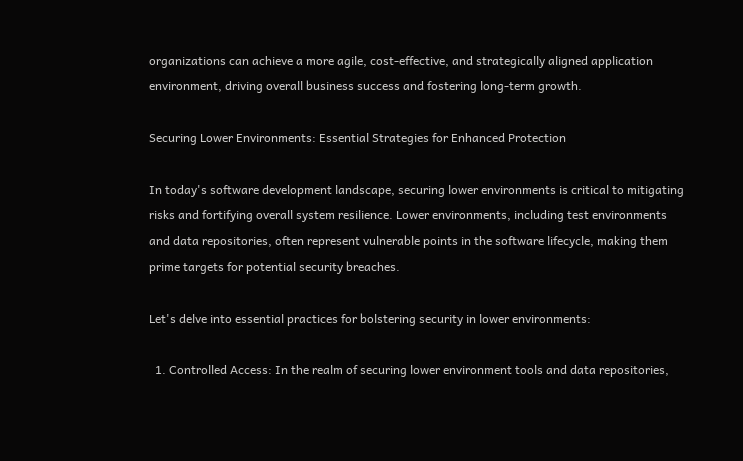organizations can achieve a more agile, cost-effective, and strategically aligned application environment, driving overall business success and fostering long-term growth.

Securing Lower Environments: Essential Strategies for Enhanced Protection

In today's software development landscape, securing lower environments is critical to mitigating risks and fortifying overall system resilience. Lower environments, including test environments and data repositories, often represent vulnerable points in the software lifecycle, making them prime targets for potential security breaches.

Let's delve into essential practices for bolstering security in lower environments:

  1. Controlled Access: In the realm of securing lower environment tools and data repositories,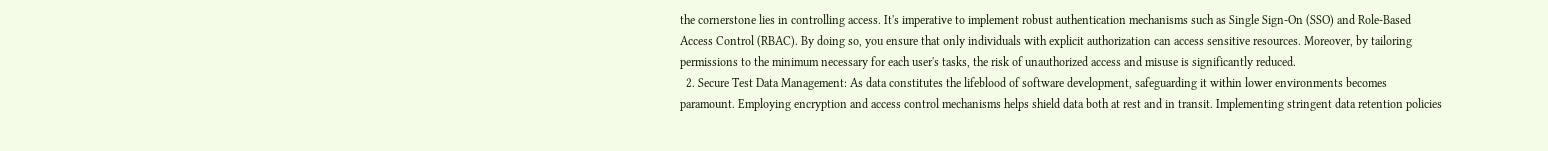the cornerstone lies in controlling access. It's imperative to implement robust authentication mechanisms such as Single Sign-On (SSO) and Role-Based Access Control (RBAC). By doing so, you ensure that only individuals with explicit authorization can access sensitive resources. Moreover, by tailoring permissions to the minimum necessary for each user's tasks, the risk of unauthorized access and misuse is significantly reduced.
  2. Secure Test Data Management: As data constitutes the lifeblood of software development, safeguarding it within lower environments becomes paramount. Employing encryption and access control mechanisms helps shield data both at rest and in transit. Implementing stringent data retention policies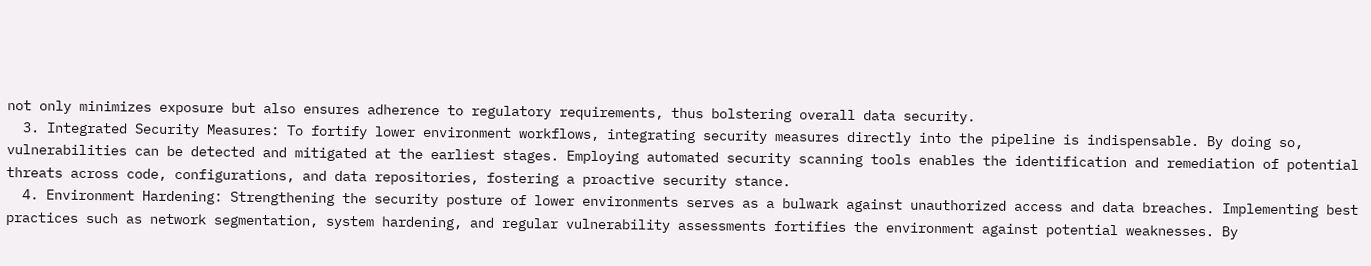not only minimizes exposure but also ensures adherence to regulatory requirements, thus bolstering overall data security.
  3. Integrated Security Measures: To fortify lower environment workflows, integrating security measures directly into the pipeline is indispensable. By doing so, vulnerabilities can be detected and mitigated at the earliest stages. Employing automated security scanning tools enables the identification and remediation of potential threats across code, configurations, and data repositories, fostering a proactive security stance.
  4. Environment Hardening: Strengthening the security posture of lower environments serves as a bulwark against unauthorized access and data breaches. Implementing best practices such as network segmentation, system hardening, and regular vulnerability assessments fortifies the environment against potential weaknesses. By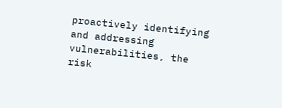proactively identifying and addressing vulnerabilities, the risk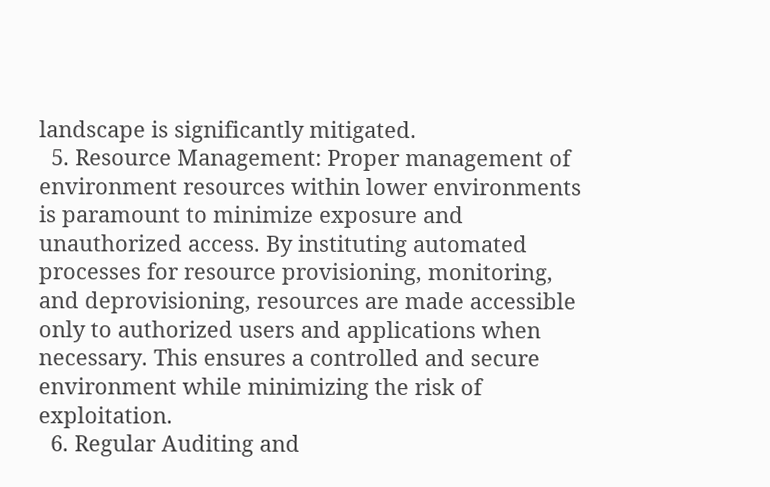landscape is significantly mitigated.
  5. Resource Management: Proper management of environment resources within lower environments is paramount to minimize exposure and unauthorized access. By instituting automated processes for resource provisioning, monitoring, and deprovisioning, resources are made accessible only to authorized users and applications when necessary. This ensures a controlled and secure environment while minimizing the risk of exploitation.
  6. Regular Auditing and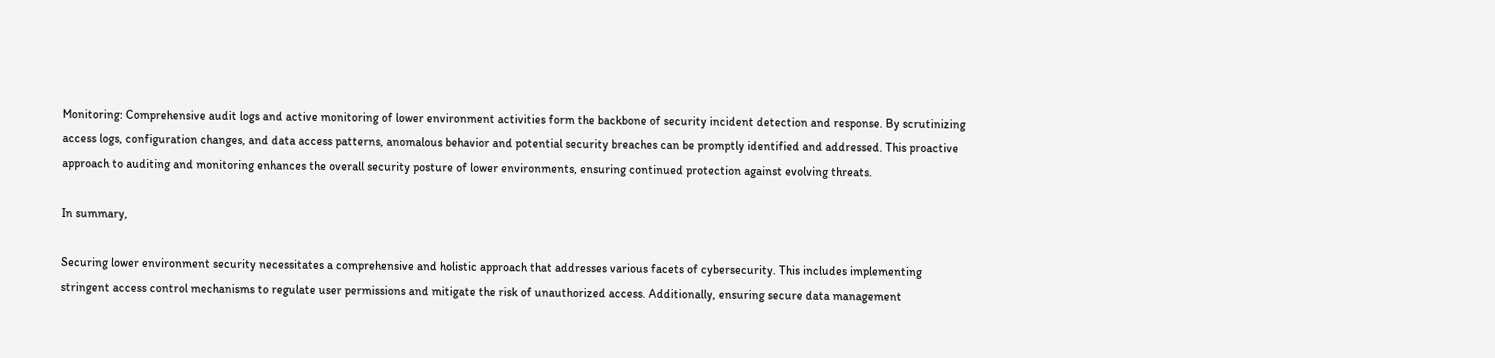Monitoring: Comprehensive audit logs and active monitoring of lower environment activities form the backbone of security incident detection and response. By scrutinizing access logs, configuration changes, and data access patterns, anomalous behavior and potential security breaches can be promptly identified and addressed. This proactive approach to auditing and monitoring enhances the overall security posture of lower environments, ensuring continued protection against evolving threats.

In summary,

Securing lower environment security necessitates a comprehensive and holistic approach that addresses various facets of cybersecurity. This includes implementing stringent access control mechanisms to regulate user permissions and mitigate the risk of unauthorized access. Additionally, ensuring secure data management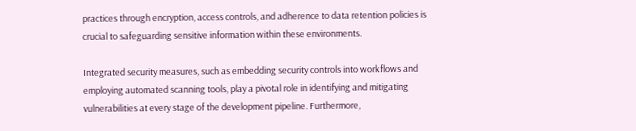practices through encryption, access controls, and adherence to data retention policies is crucial to safeguarding sensitive information within these environments.

Integrated security measures, such as embedding security controls into workflows and employing automated scanning tools, play a pivotal role in identifying and mitigating vulnerabilities at every stage of the development pipeline. Furthermore,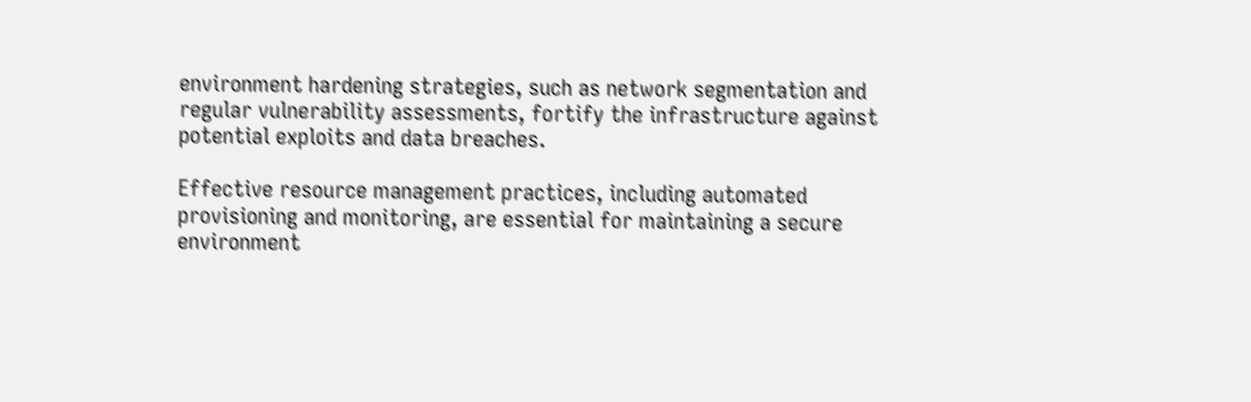environment hardening strategies, such as network segmentation and regular vulnerability assessments, fortify the infrastructure against potential exploits and data breaches.

Effective resource management practices, including automated provisioning and monitoring, are essential for maintaining a secure environment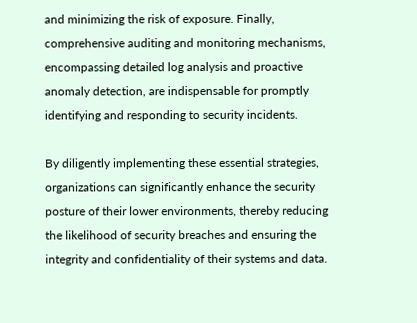and minimizing the risk of exposure. Finally, comprehensive auditing and monitoring mechanisms, encompassing detailed log analysis and proactive anomaly detection, are indispensable for promptly identifying and responding to security incidents.

By diligently implementing these essential strategies, organizations can significantly enhance the security posture of their lower environments, thereby reducing the likelihood of security breaches and ensuring the integrity and confidentiality of their systems and data.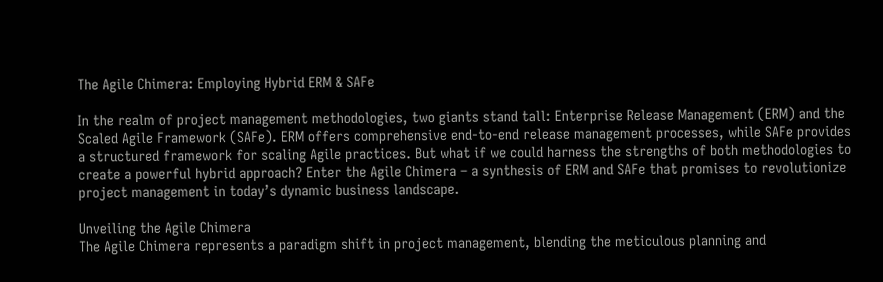The Agile Chimera: Employing Hybrid ERM & SAFe

In the realm of project management methodologies, two giants stand tall: Enterprise Release Management (ERM) and the Scaled Agile Framework (SAFe). ERM offers comprehensive end-to-end release management processes, while SAFe provides a structured framework for scaling Agile practices. But what if we could harness the strengths of both methodologies to create a powerful hybrid approach? Enter the Agile Chimera – a synthesis of ERM and SAFe that promises to revolutionize project management in today’s dynamic business landscape.

Unveiling the Agile Chimera
The Agile Chimera represents a paradigm shift in project management, blending the meticulous planning and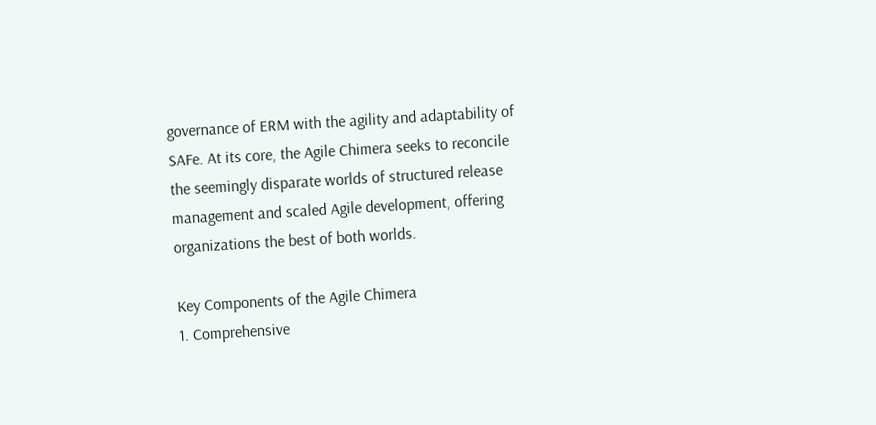governance of ERM with the agility and adaptability of SAFe. At its core, the Agile Chimera seeks to reconcile the seemingly disparate worlds of structured release management and scaled Agile development, offering organizations the best of both worlds.

Key Components of the Agile Chimera
1. Comprehensive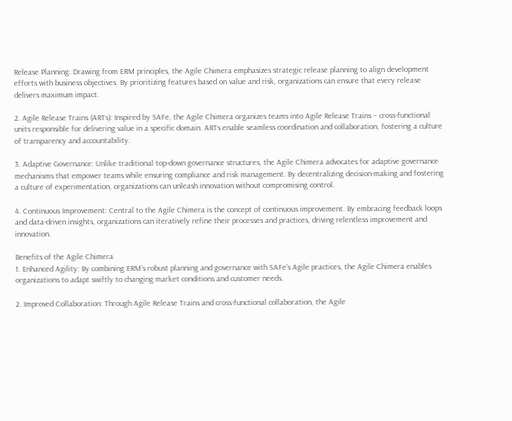Release Planning: Drawing from ERM principles, the Agile Chimera emphasizes strategic release planning to align development efforts with business objectives. By prioritizing features based on value and risk, organizations can ensure that every release delivers maximum impact.

2. Agile Release Trains (ARTs): Inspired by SAFe, the Agile Chimera organizes teams into Agile Release Trains – cross-functional units responsible for delivering value in a specific domain. ARTs enable seamless coordination and collaboration, fostering a culture of transparency and accountability.

3. Adaptive Governance: Unlike traditional top-down governance structures, the Agile Chimera advocates for adaptive governance mechanisms that empower teams while ensuring compliance and risk management. By decentralizing decision-making and fostering a culture of experimentation, organizations can unleash innovation without compromising control.

4. Continuous Improvement: Central to the Agile Chimera is the concept of continuous improvement. By embracing feedback loops and data-driven insights, organizations can iteratively refine their processes and practices, driving relentless improvement and innovation.

Benefits of the Agile Chimera
1. Enhanced Agility: By combining ERM’s robust planning and governance with SAFe’s Agile practices, the Agile Chimera enables organizations to adapt swiftly to changing market conditions and customer needs.

2. Improved Collaboration: Through Agile Release Trains and cross-functional collaboration, the Agile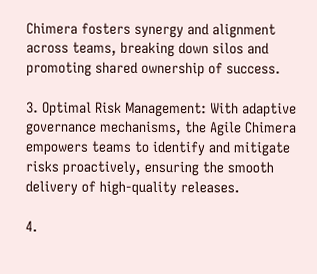Chimera fosters synergy and alignment across teams, breaking down silos and promoting shared ownership of success.

3. Optimal Risk Management: With adaptive governance mechanisms, the Agile Chimera empowers teams to identify and mitigate risks proactively, ensuring the smooth delivery of high-quality releases.

4.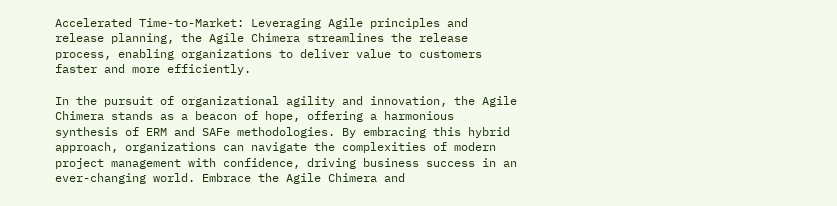Accelerated Time-to-Market: Leveraging Agile principles and release planning, the Agile Chimera streamlines the release process, enabling organizations to deliver value to customers faster and more efficiently.

In the pursuit of organizational agility and innovation, the Agile Chimera stands as a beacon of hope, offering a harmonious synthesis of ERM and SAFe methodologies. By embracing this hybrid approach, organizations can navigate the complexities of modern project management with confidence, driving business success in an ever-changing world. Embrace the Agile Chimera and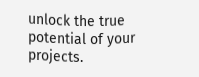unlock the true potential of your projects.